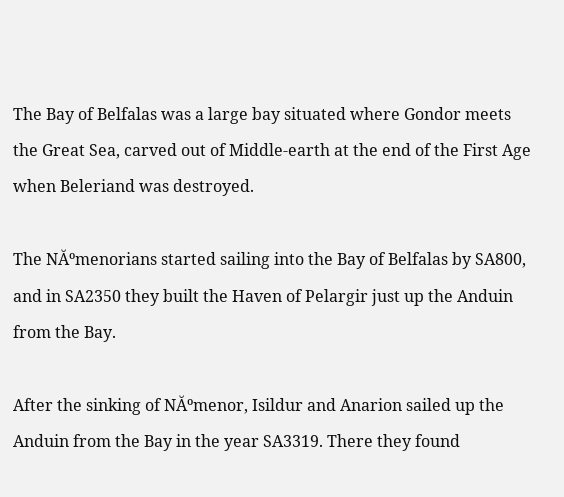The Bay of Belfalas was a large bay situated where Gondor meets the Great Sea, carved out of Middle-earth at the end of the First Age when Beleriand was destroyed.

The NĂºmenorians started sailing into the Bay of Belfalas by SA800, and in SA2350 they built the Haven of Pelargir just up the Anduin from the Bay.

After the sinking of NĂºmenor, Isildur and Anarion sailed up the Anduin from the Bay in the year SA3319. There they found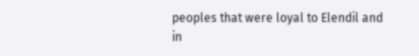peoples that were loyal to Elendil and in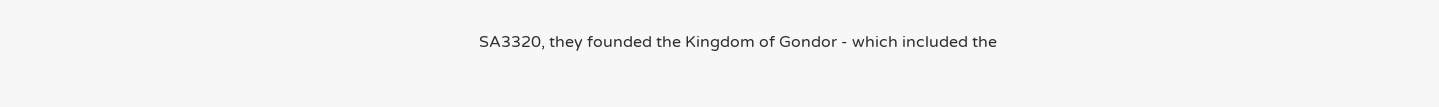SA3320, they founded the Kingdom of Gondor - which included the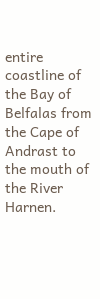entire coastline of the Bay of Belfalas from the Cape of Andrast to the mouth of the River Harnen.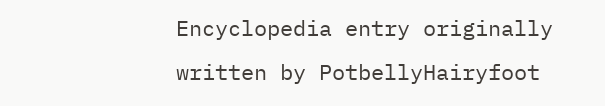Encyclopedia entry originally written by PotbellyHairyfoot